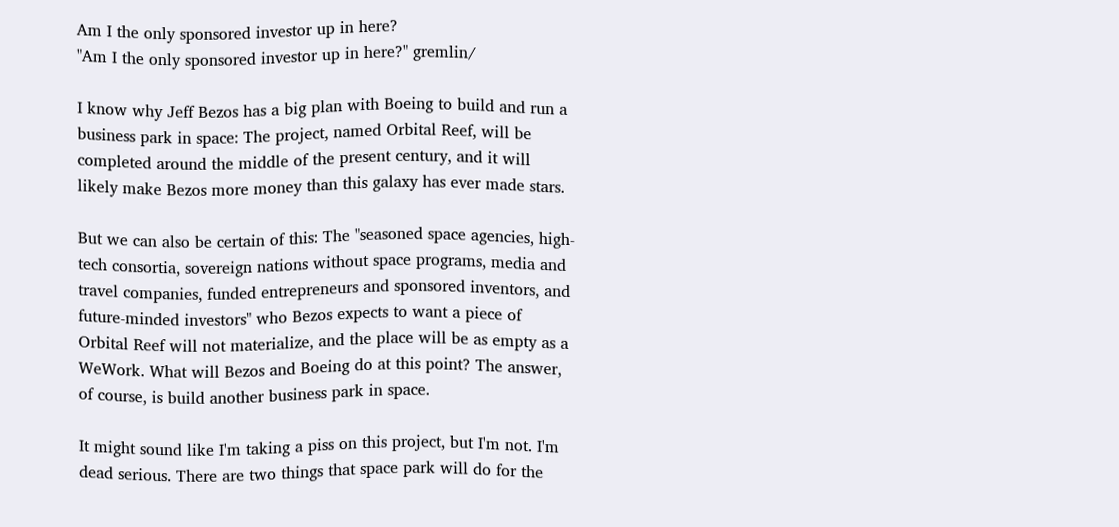Am I the only sponsored investor up in here?
"Am I the only sponsored investor up in here?" gremlin/

I know why Jeff Bezos has a big plan with Boeing to build and run a business park in space: The project, named Orbital Reef, will be completed around the middle of the present century, and it will likely make Bezos more money than this galaxy has ever made stars.

But we can also be certain of this: The "seasoned space agencies, high-tech consortia, sovereign nations without space programs, media and travel companies, funded entrepreneurs and sponsored inventors, and future-minded investors" who Bezos expects to want a piece of Orbital Reef will not materialize, and the place will be as empty as a WeWork. What will Bezos and Boeing do at this point? The answer, of course, is build another business park in space.

It might sound like I'm taking a piss on this project, but I'm not. I'm dead serious. There are two things that space park will do for the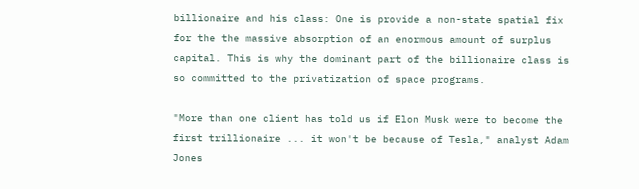billionaire and his class: One is provide a non-state spatial fix for the the massive absorption of an enormous amount of surplus capital. This is why the dominant part of the billionaire class is so committed to the privatization of space programs.

"More than one client has told us if Elon Musk were to become the first trillionaire ... it won't be because of Tesla," analyst Adam Jones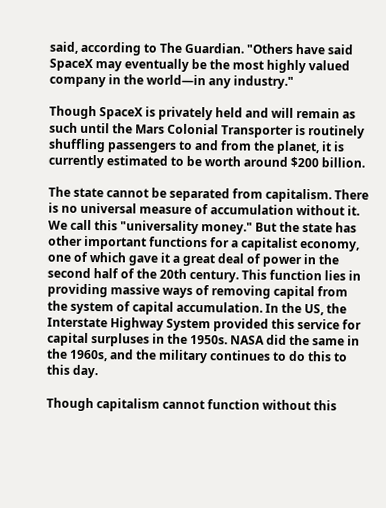said, according to The Guardian. "Others have said SpaceX may eventually be the most highly valued company in the world—in any industry."

Though SpaceX is privately held and will remain as such until the Mars Colonial Transporter is routinely shuffling passengers to and from the planet, it is currently estimated to be worth around $200 billion.

The state cannot be separated from capitalism. There is no universal measure of accumulation without it. We call this "universality money." But the state has other important functions for a capitalist economy, one of which gave it a great deal of power in the second half of the 20th century. This function lies in providing massive ways of removing capital from the system of capital accumulation. In the US, the Interstate Highway System provided this service for capital surpluses in the 1950s. NASA did the same in the 1960s, and the military continues to do this to this day.

Though capitalism cannot function without this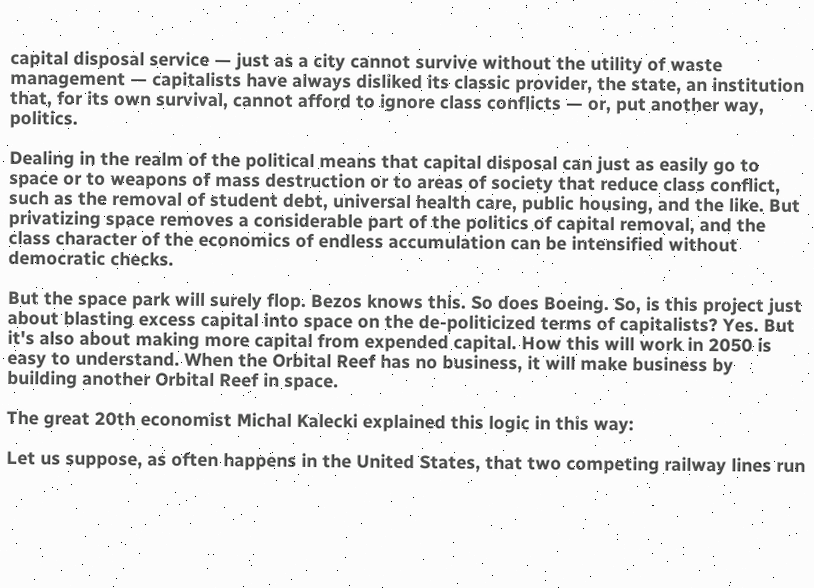capital disposal service — just as a city cannot survive without the utility of waste management — capitalists have always disliked its classic provider, the state, an institution that, for its own survival, cannot afford to ignore class conflicts — or, put another way, politics.

Dealing in the realm of the political means that capital disposal can just as easily go to space or to weapons of mass destruction or to areas of society that reduce class conflict, such as the removal of student debt, universal health care, public housing, and the like. But privatizing space removes a considerable part of the politics of capital removal, and the class character of the economics of endless accumulation can be intensified without democratic checks.

But the space park will surely flop. Bezos knows this. So does Boeing. So, is this project just about blasting excess capital into space on the de-politicized terms of capitalists? Yes. But it's also about making more capital from expended capital. How this will work in 2050 is easy to understand. When the Orbital Reef has no business, it will make business by building another Orbital Reef in space.

The great 20th economist Michal Kalecki explained this logic in this way:

Let us suppose, as often happens in the United States, that two competing railway lines run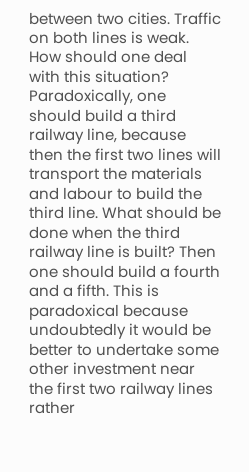between two cities. Traffic on both lines is weak. How should one deal with this situation? Paradoxically, one should build a third railway line, because then the first two lines will transport the materials and labour to build the third line. What should be done when the third railway line is built? Then one should build a fourth and a fifth. This is paradoxical because undoubtedly it would be better to undertake some other investment near the first two railway lines rather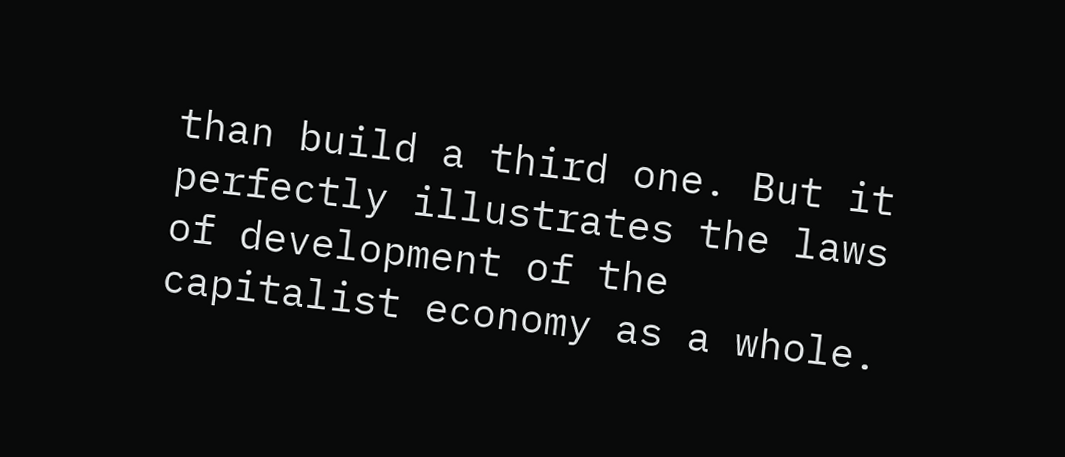than build a third one. But it perfectly illustrates the laws of development of the capitalist economy as a whole.